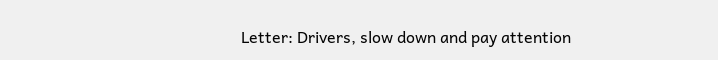Letter: Drivers, slow down and pay attention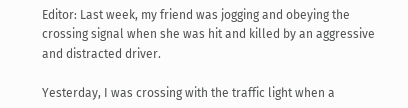Editor: Last week, my friend was jogging and obeying the crossing signal when she was hit and killed by an aggressive and distracted driver.

Yesterday, I was crossing with the traffic light when a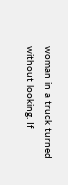woman in a truck turned without looking. If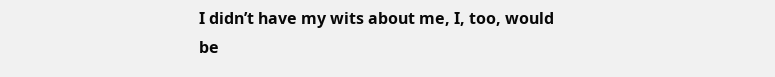I didn’t have my wits about me, I, too, would be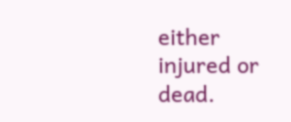either injured or dead.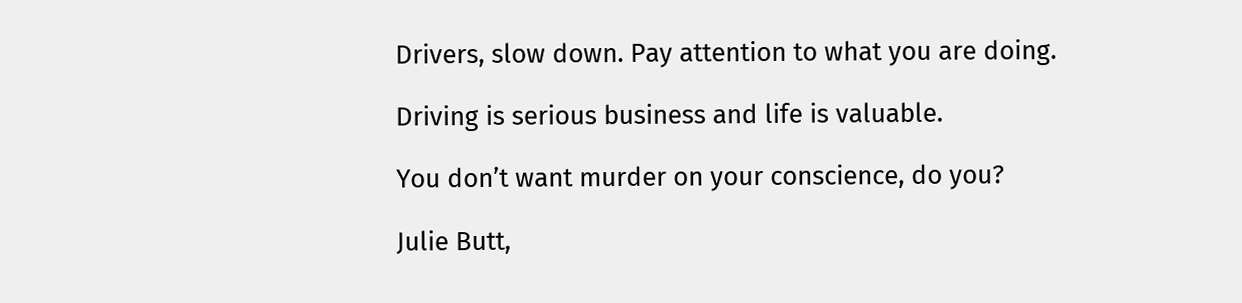Drivers, slow down. Pay attention to what you are doing.

Driving is serious business and life is valuable.

You don’t want murder on your conscience, do you?

Julie Butt,